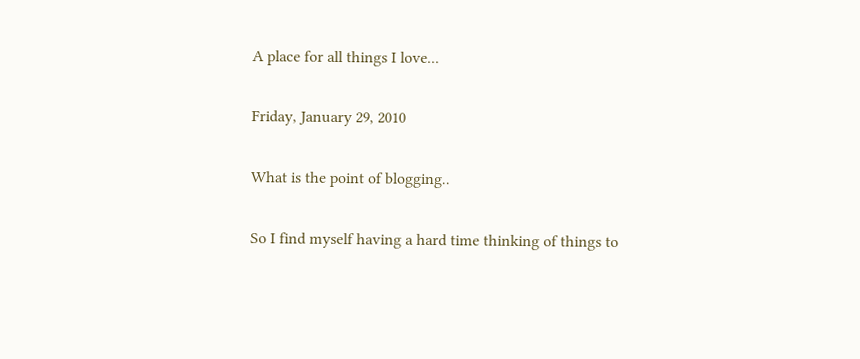A place for all things I love...

Friday, January 29, 2010

What is the point of blogging..

So I find myself having a hard time thinking of things to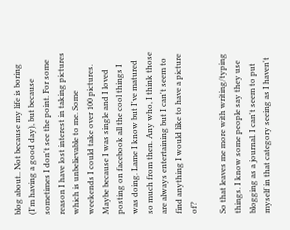blog about.. Not because my life is boring (I'm having a good day), but because sometimes I don't see the point. For some reason I have lost interest in taking pictures which is unbelievable to me. Some weekends I could take over 100 pictures. Maybe because I was single and I loved posting on facebook all the cool things I was doing. Lame I know but I've matured so much from then. Any who, I think those are always entertaining but I can't seem to find anything I would like to have a picture of?

So that leaves me more with writing/typing things. I know some people say they use blogging as a journal. I can't seem to put myself in that category seeing as I haven't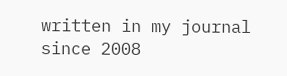written in my journal since 2008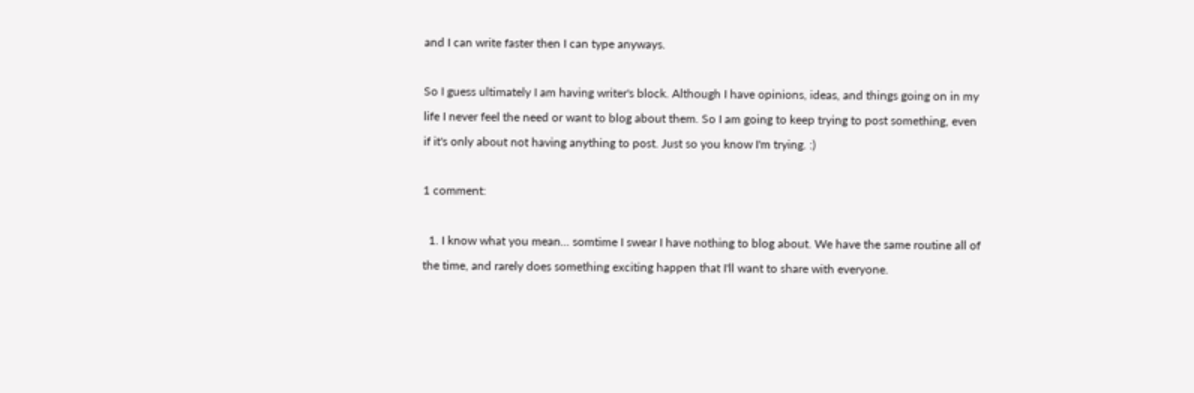and I can write faster then I can type anyways.

So I guess ultimately I am having writer's block. Although I have opinions, ideas, and things going on in my life I never feel the need or want to blog about them. So I am going to keep trying to post something, even if it's only about not having anything to post. Just so you know I'm trying. :)

1 comment:

  1. I know what you mean... somtime I swear I have nothing to blog about. We have the same routine all of the time, and rarely does something exciting happen that I'll want to share with everyone.